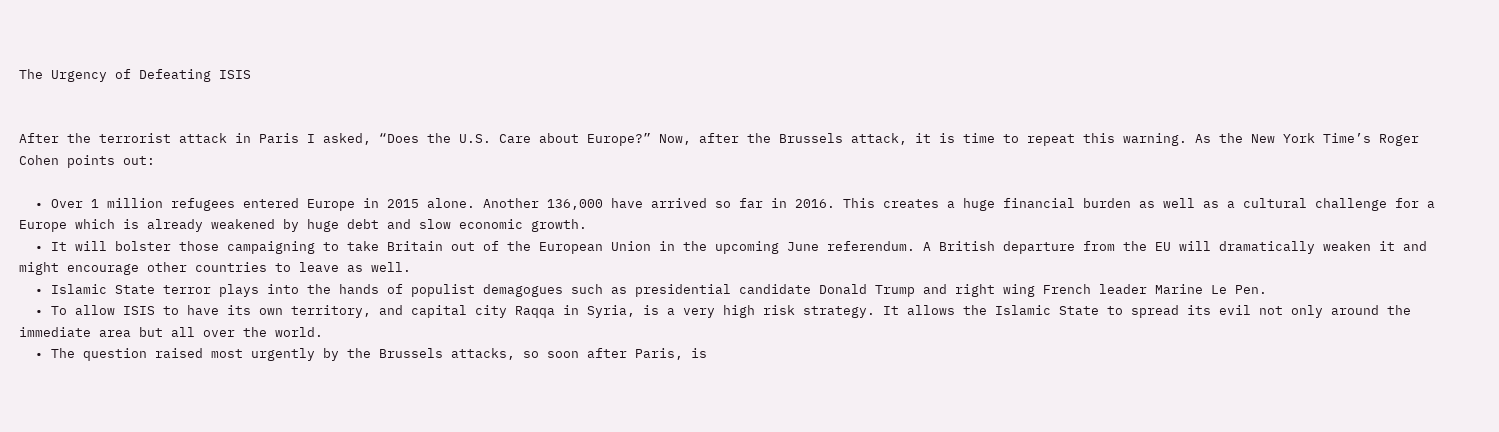The Urgency of Defeating ISIS


After the terrorist attack in Paris I asked, “Does the U.S. Care about Europe?” Now, after the Brussels attack, it is time to repeat this warning. As the New York Time’s Roger Cohen points out:

  • Over 1 million refugees entered Europe in 2015 alone. Another 136,000 have arrived so far in 2016. This creates a huge financial burden as well as a cultural challenge for a Europe which is already weakened by huge debt and slow economic growth.
  • It will bolster those campaigning to take Britain out of the European Union in the upcoming June referendum. A British departure from the EU will dramatically weaken it and might encourage other countries to leave as well.
  • Islamic State terror plays into the hands of populist demagogues such as presidential candidate Donald Trump and right wing French leader Marine Le Pen.
  • To allow ISIS to have its own territory, and capital city Raqqa in Syria, is a very high risk strategy. It allows the Islamic State to spread its evil not only around the immediate area but all over the world.
  • The question raised most urgently by the Brussels attacks, so soon after Paris, is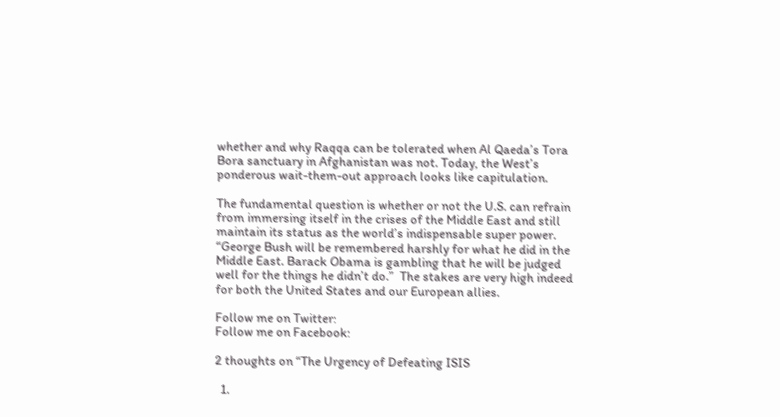whether and why Raqqa can be tolerated when Al Qaeda’s Tora Bora sanctuary in Afghanistan was not. Today, the West’s ponderous wait-them-out approach looks like capitulation.

The fundamental question is whether or not the U.S. can refrain from immersing itself in the crises of the Middle East and still maintain its status as the world’s indispensable super power. “George Bush will be remembered harshly for what he did in the Middle East. Barack Obama is gambling that he will be judged well for the things he didn’t do.”  The stakes are very high indeed for both the United States and our European allies.

Follow me on Twitter:
Follow me on Facebook:

2 thoughts on “The Urgency of Defeating ISIS

  1.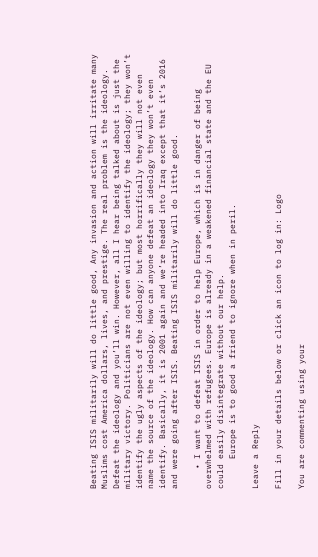Beating ISIS militarily will do little good, Any invasion and action will irritate many Muslims cost America dollars, lives, and prestige. The real problem is the ideology. Defeat the ideology and you’ll win. However, all I hear being talked about is just the military victory. Politicians are not even willing to identify the ideology; they won’t identify the ugly aspects of the ideology; but most horrifically they will not even name the source of the ideology. How can anyone defeat an ideology they won’t even identify. Basically, it is 2001 again and we’re headed into Iraq except that it’s 2016 and were going after ISIS. Beating ISIS militarily will do little good.

    • I want to defeat ISIS in order to help Europe, which is in danger of being overwhelmed with refugees. Europe is already in a weakened financial state and the EU could easily disintegrate without our help.
      Europe is to good a friend to ignore when in peril.

Leave a Reply

Fill in your details below or click an icon to log in: Logo

You are commenting using your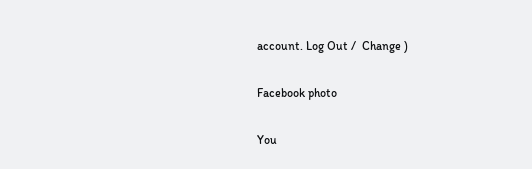account. Log Out /  Change )

Facebook photo

You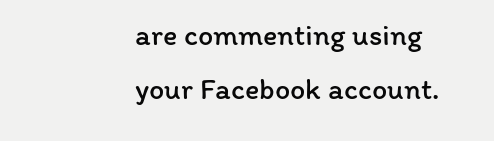are commenting using your Facebook account.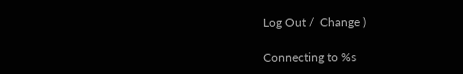Log Out /  Change )

Connecting to %s